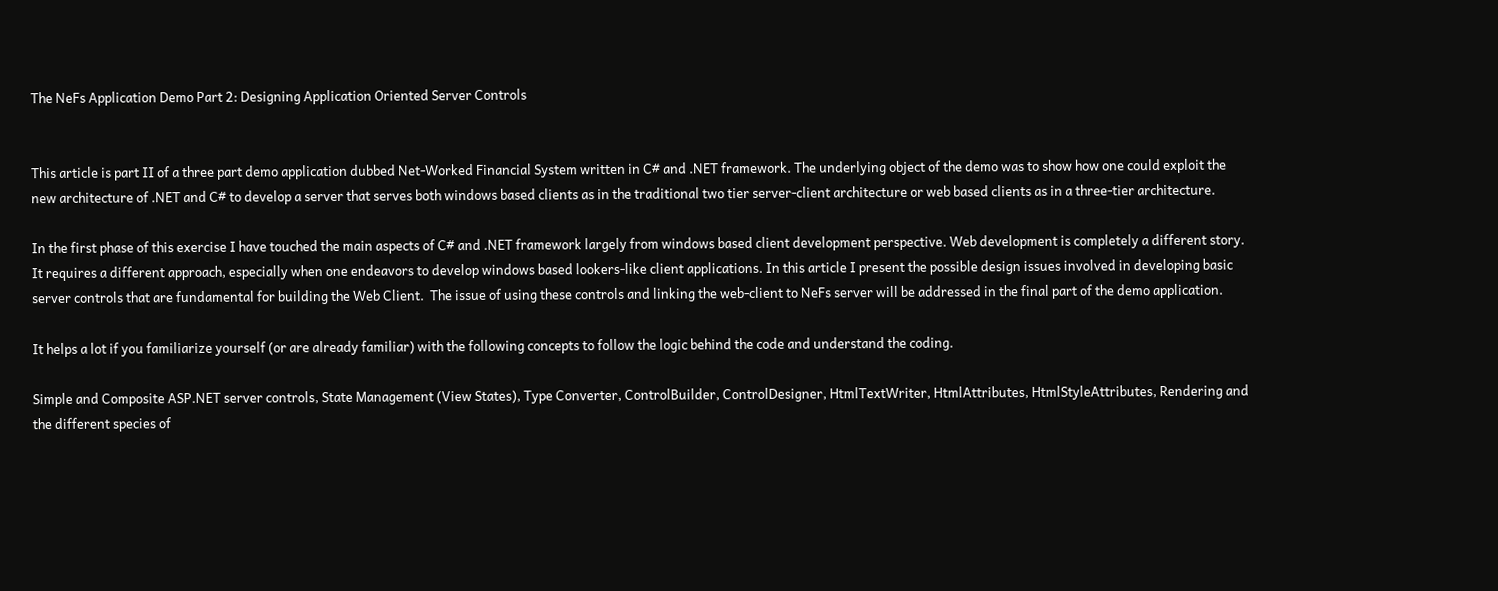The NeFs Application Demo Part 2: Designing Application Oriented Server Controls


This article is part II of a three part demo application dubbed Net-Worked Financial System written in C# and .NET framework. The underlying object of the demo was to show how one could exploit the new architecture of .NET and C# to develop a server that serves both windows based clients as in the traditional two tier server-client architecture or web based clients as in a three-tier architecture.

In the first phase of this exercise I have touched the main aspects of C# and .NET framework largely from windows based client development perspective. Web development is completely a different story. It requires a different approach, especially when one endeavors to develop windows based lookers-like client applications. In this article I present the possible design issues involved in developing basic server controls that are fundamental for building the Web Client.  The issue of using these controls and linking the web-client to NeFs server will be addressed in the final part of the demo application.

It helps a lot if you familiarize yourself (or are already familiar) with the following concepts to follow the logic behind the code and understand the coding.

Simple and Composite ASP.NET server controls, State Management (View States), Type Converter, ControlBuilder, ControlDesigner, HtmlTextWriter, HtmlAttributes, HtmlStyleAttributes, Rendering and the different species of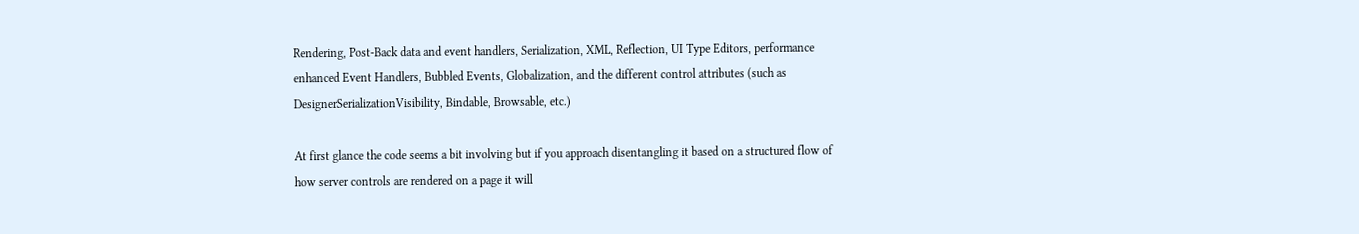Rendering, Post-Back data and event handlers, Serialization, XML, Reflection, UI Type Editors, performance enhanced Event Handlers, Bubbled Events, Globalization, and the different control attributes (such as DesignerSerializationVisibility, Bindable, Browsable, etc.)

At first glance the code seems a bit involving but if you approach disentangling it based on a structured flow of how server controls are rendered on a page it will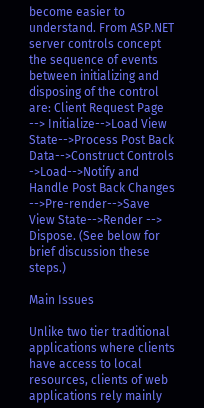become easier to understand. From ASP.NET server controls concept the sequence of events between initializing and disposing of the control are: Client Request Page --> Initialize-->Load View State-->Process Post Back Data-->Construct Controls ->Load-->Notify and Handle Post Back Changes -->Pre-render-->Save View State-->Render --> Dispose. (See below for brief discussion these steps.)

Main Issues

Unlike two tier traditional applications where clients have access to local resources, clients of web applications rely mainly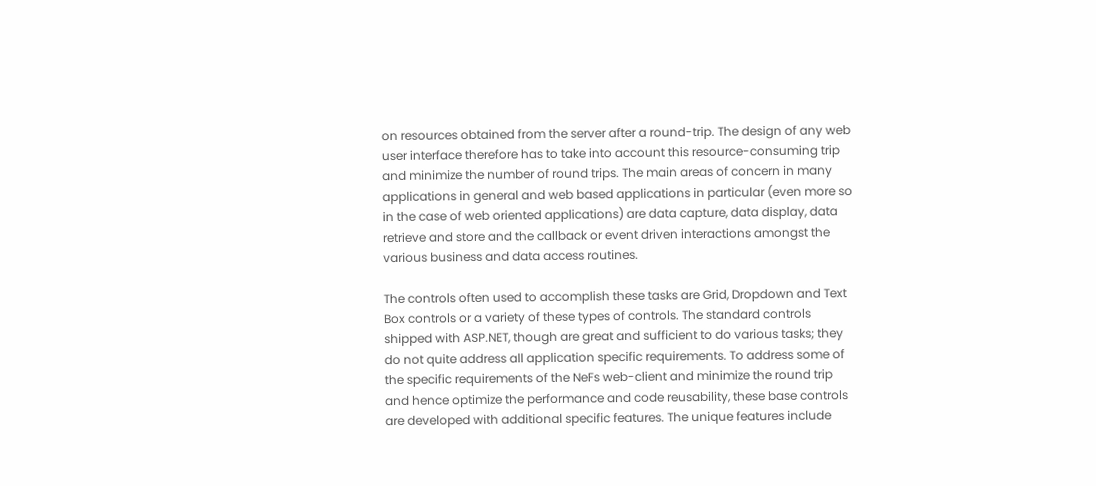on resources obtained from the server after a round-trip. The design of any web user interface therefore has to take into account this resource-consuming trip and minimize the number of round trips. The main areas of concern in many applications in general and web based applications in particular (even more so in the case of web oriented applications) are data capture, data display, data retrieve and store and the callback or event driven interactions amongst the various business and data access routines.

The controls often used to accomplish these tasks are Grid, Dropdown and Text Box controls or a variety of these types of controls. The standard controls shipped with ASP.NET, though are great and sufficient to do various tasks; they do not quite address all application specific requirements. To address some of the specific requirements of the NeFs web-client and minimize the round trip and hence optimize the performance and code reusability, these base controls are developed with additional specific features. The unique features include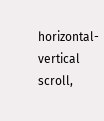horizontal-vertical scroll,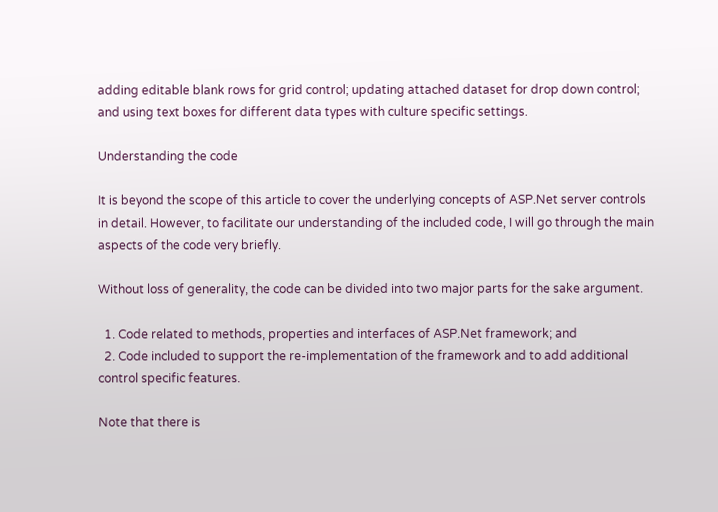adding editable blank rows for grid control; updating attached dataset for drop down control; and using text boxes for different data types with culture specific settings.

Understanding the code

It is beyond the scope of this article to cover the underlying concepts of ASP.Net server controls in detail. However, to facilitate our understanding of the included code, I will go through the main aspects of the code very briefly.

Without loss of generality, the code can be divided into two major parts for the sake argument.

  1. Code related to methods, properties and interfaces of ASP.Net framework; and
  2. Code included to support the re-implementation of the framework and to add additional control specific features.

Note that there is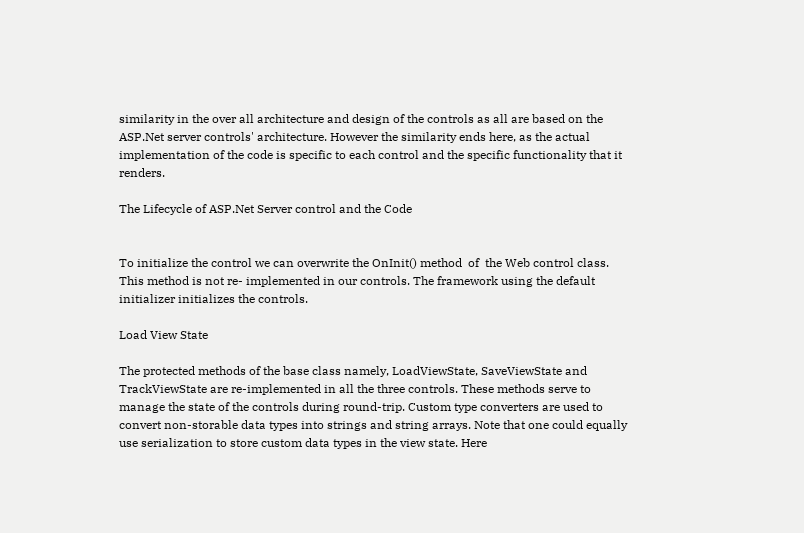similarity in the over all architecture and design of the controls as all are based on the ASP.Net server controls' architecture. However the similarity ends here, as the actual implementation of the code is specific to each control and the specific functionality that it renders.

The Lifecycle of ASP.Net Server control and the Code


To initialize the control we can overwrite the OnInit() method  of  the Web control class. This method is not re- implemented in our controls. The framework using the default initializer initializes the controls.

Load View State

The protected methods of the base class namely, LoadViewState, SaveViewState and TrackViewState are re-implemented in all the three controls. These methods serve to manage the state of the controls during round-trip. Custom type converters are used to convert non-storable data types into strings and string arrays. Note that one could equally use serialization to store custom data types in the view state. Here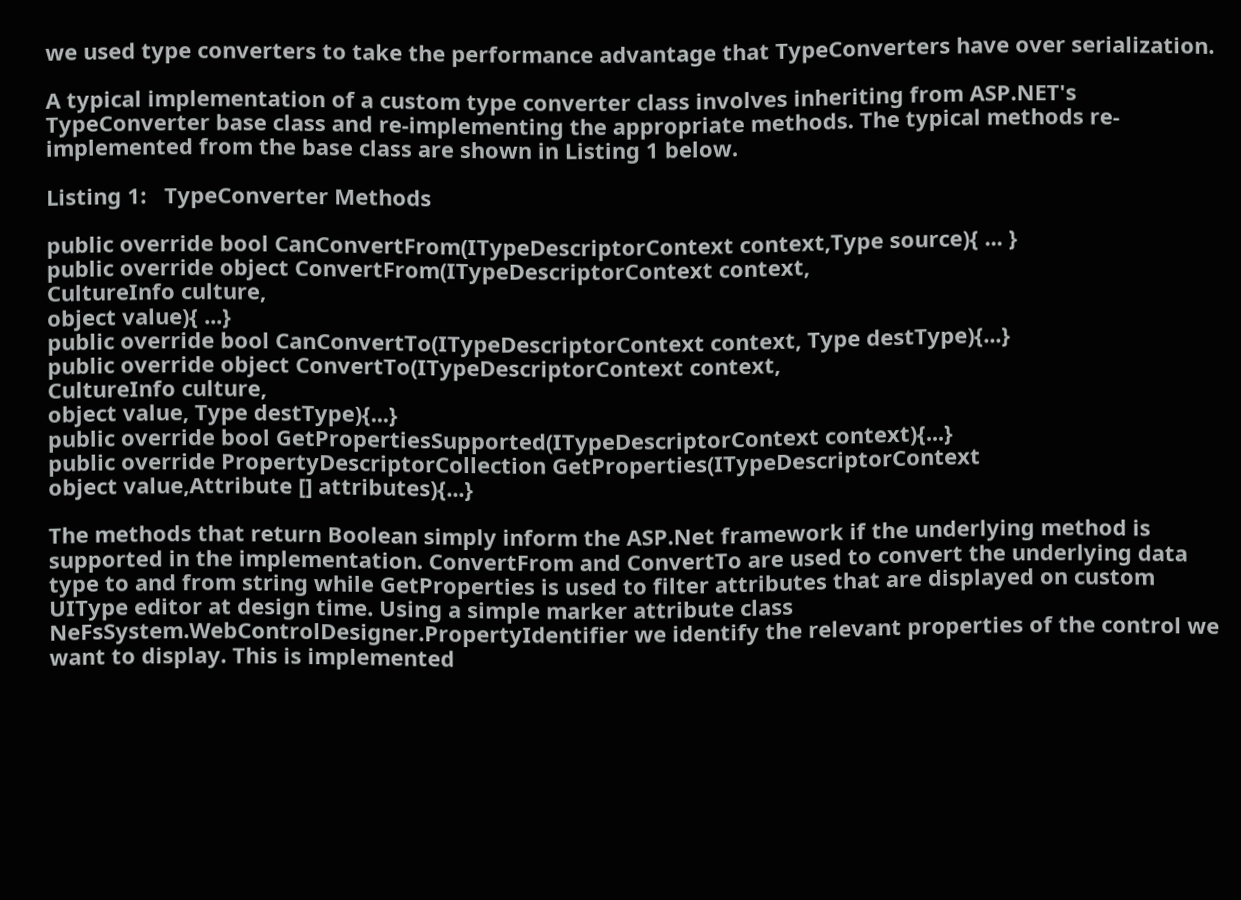we used type converters to take the performance advantage that TypeConverters have over serialization.

A typical implementation of a custom type converter class involves inheriting from ASP.NET's TypeConverter base class and re-implementing the appropriate methods. The typical methods re-implemented from the base class are shown in Listing 1 below.

Listing 1:   TypeConverter Methods

public override bool CanConvertFrom(ITypeDescriptorContext context,Type source){ ... }
public override object ConvertFrom(ITypeDescriptorContext context,
CultureInfo culture,
object value){ ...}
public override bool CanConvertTo(ITypeDescriptorContext context, Type destType){...}
public override object ConvertTo(ITypeDescriptorContext context,
CultureInfo culture,
object value, Type destType){...}
public override bool GetPropertiesSupported(ITypeDescriptorContext context){...}
public override PropertyDescriptorCollection GetProperties(ITypeDescriptorContext
object value,Attribute [] attributes){...}

The methods that return Boolean simply inform the ASP.Net framework if the underlying method is supported in the implementation. ConvertFrom and ConvertTo are used to convert the underlying data type to and from string while GetProperties is used to filter attributes that are displayed on custom UIType editor at design time. Using a simple marker attribute class NeFsSystem.WebControlDesigner.PropertyIdentifier we identify the relevant properties of the control we want to display. This is implemented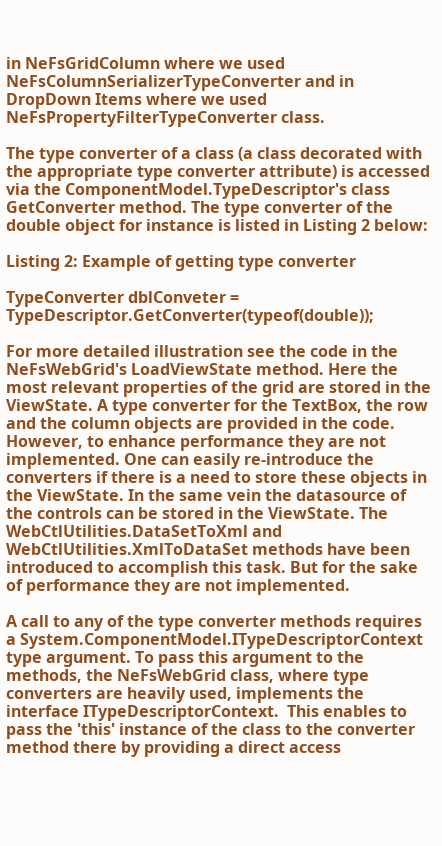in NeFsGridColumn where we used NeFsColumnSerializerTypeConverter and in DropDown Items where we used NeFsPropertyFilterTypeConverter class.

The type converter of a class (a class decorated with the appropriate type converter attribute) is accessed via the ComponentModel.TypeDescriptor's class GetConverter method. The type converter of the double object for instance is listed in Listing 2 below:

Listing 2: Example of getting type converter

TypeConverter dblConveter = TypeDescriptor.GetConverter(typeof(double));

For more detailed illustration see the code in the NeFsWebGrid's LoadViewState method. Here the most relevant properties of the grid are stored in the ViewState. A type converter for the TextBox, the row and the column objects are provided in the code. However, to enhance performance they are not implemented. One can easily re-introduce the converters if there is a need to store these objects in the ViewState. In the same vein the datasource of the controls can be stored in the ViewState. The WebCtlUtilities.DataSetToXml and WebCtlUtilities.XmlToDataSet methods have been introduced to accomplish this task. But for the sake of performance they are not implemented.

A call to any of the type converter methods requires a System.ComponentModel.ITypeDescriptorContext type argument. To pass this argument to the methods, the NeFsWebGrid class, where type converters are heavily used, implements the interface ITypeDescriptorContext.  This enables to pass the 'this' instance of the class to the converter method there by providing a direct access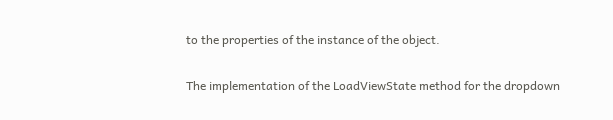to the properties of the instance of the object.

The implementation of the LoadViewState method for the dropdown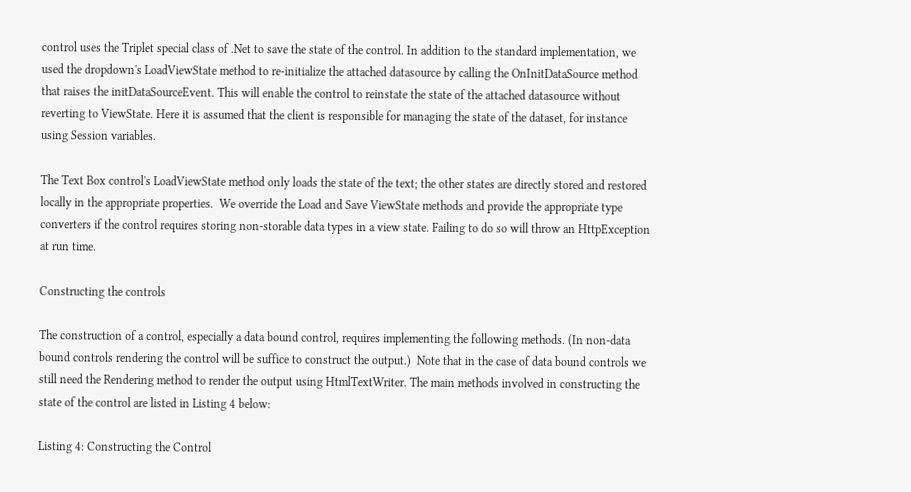control uses the Triplet special class of .Net to save the state of the control. In addition to the standard implementation, we used the dropdown's LoadViewState method to re-initialize the attached datasource by calling the OnInitDataSource method that raises the initDataSourceEvent. This will enable the control to reinstate the state of the attached datasource without reverting to ViewState. Here it is assumed that the client is responsible for managing the state of the dataset, for instance using Session variables.

The Text Box control's LoadViewState method only loads the state of the text; the other states are directly stored and restored locally in the appropriate properties.  We override the Load and Save ViewState methods and provide the appropriate type converters if the control requires storing non-storable data types in a view state. Failing to do so will throw an HttpException at run time.

Constructing the controls

The construction of a control, especially a data bound control, requires implementing the following methods. (In non-data bound controls rendering the control will be suffice to construct the output.)  Note that in the case of data bound controls we still need the Rendering method to render the output using HtmlTextWriter. The main methods involved in constructing the state of the control are listed in Listing 4 below:

Listing 4: Constructing the Control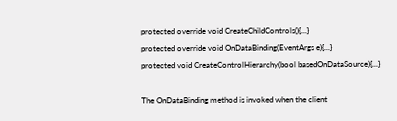protected override void CreateChildControls(){...}
protected override void OnDataBinding(EventArgs e){...}
protected void CreateControlHierarchy(bool basedOnDataSource){...}

The OnDataBinding method is invoked when the client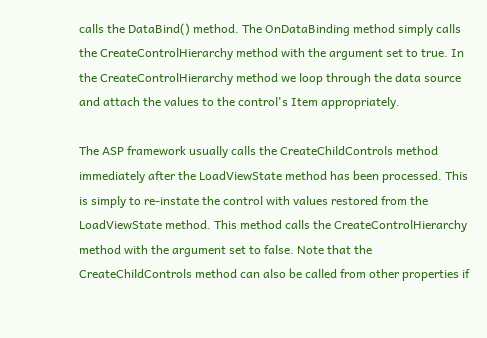calls the DataBind() method. The OnDataBinding method simply calls the CreateControlHierarchy method with the argument set to true. In the CreateControlHierarchy method we loop through the data source and attach the values to the control's Item appropriately.

The ASP framework usually calls the CreateChildControls method immediately after the LoadViewState method has been processed. This is simply to re-instate the control with values restored from the LoadViewState method. This method calls the CreateControlHierarchy method with the argument set to false. Note that the CreateChildControls method can also be called from other properties if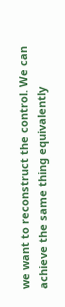we want to reconstruct the control. We can achieve the same thing equivalently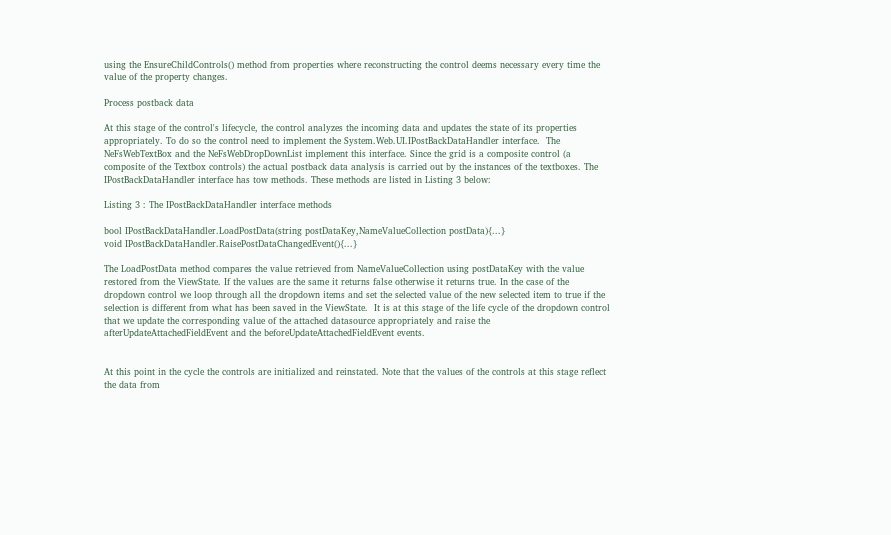using the EnsureChildControls() method from properties where reconstructing the control deems necessary every time the value of the property changes.

Process postback data

At this stage of the control's lifecycle, the control analyzes the incoming data and updates the state of its properties appropriately. To do so the control need to implement the System.Web.UI.IPostBackDataHandler interface.  The NeFsWebTextBox and the NeFsWebDropDownList implement this interface. Since the grid is a composite control (a composite of the Textbox controls) the actual postback data analysis is carried out by the instances of the textboxes. The IPostBackDataHandler interface has tow methods. These methods are listed in Listing 3 below:

Listing 3 : The IPostBackDataHandler interface methods

bool IPostBackDataHandler.LoadPostData(string postDataKey,NameValueCollection postData){...}
void IPostBackDataHandler.RaisePostDataChangedEvent(){...}

The LoadPostData method compares the value retrieved from NameValueCollection using postDataKey with the value restored from the ViewState. If the values are the same it returns false otherwise it returns true. In the case of the dropdown control we loop through all the dropdown items and set the selected value of the new selected item to true if the selection is different from what has been saved in the ViewState.  It is at this stage of the life cycle of the dropdown control that we update the corresponding value of the attached datasource appropriately and raise the afterUpdateAttachedFieldEvent and the beforeUpdateAttachedFieldEvent events.


At this point in the cycle the controls are initialized and reinstated. Note that the values of the controls at this stage reflect the data from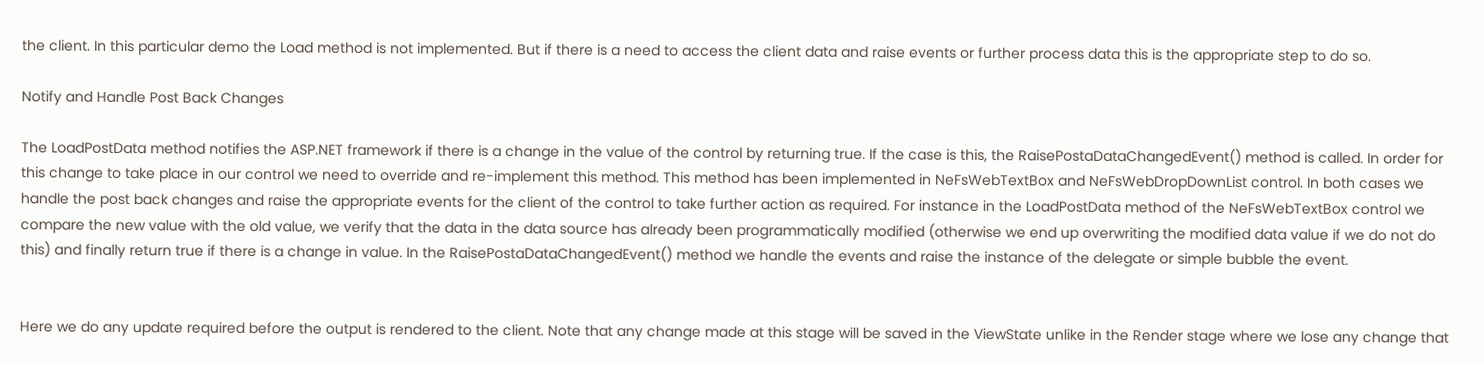the client. In this particular demo the Load method is not implemented. But if there is a need to access the client data and raise events or further process data this is the appropriate step to do so.

Notify and Handle Post Back Changes

The LoadPostData method notifies the ASP.NET framework if there is a change in the value of the control by returning true. If the case is this, the RaisePostaDataChangedEvent() method is called. In order for this change to take place in our control we need to override and re-implement this method. This method has been implemented in NeFsWebTextBox and NeFsWebDropDownList control. In both cases we handle the post back changes and raise the appropriate events for the client of the control to take further action as required. For instance in the LoadPostData method of the NeFsWebTextBox control we compare the new value with the old value, we verify that the data in the data source has already been programmatically modified (otherwise we end up overwriting the modified data value if we do not do this) and finally return true if there is a change in value. In the RaisePostaDataChangedEvent() method we handle the events and raise the instance of the delegate or simple bubble the event.


Here we do any update required before the output is rendered to the client. Note that any change made at this stage will be saved in the ViewState unlike in the Render stage where we lose any change that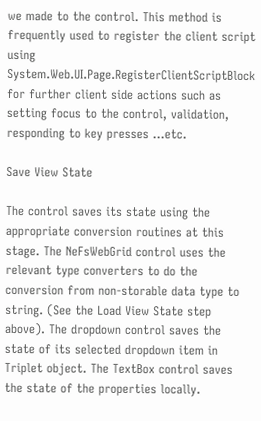we made to the control. This method is frequently used to register the client script using System.Web.UI.Page.RegisterClientScriptBlock for further client side actions such as setting focus to the control, validation, responding to key presses ...etc.

Save View State

The control saves its state using the appropriate conversion routines at this stage. The NeFsWebGrid control uses the relevant type converters to do the conversion from non-storable data type to string. (See the Load View State step above). The dropdown control saves the state of its selected dropdown item in Triplet object. The TextBox control saves the state of the properties locally.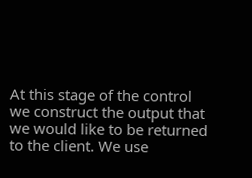At this stage of the control we construct the output that we would like to be returned to the client. We use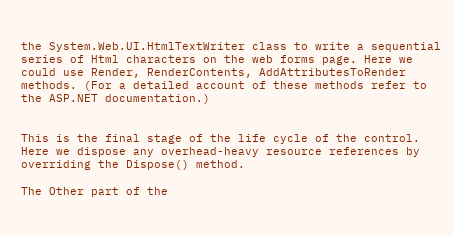the System.Web.UI.HtmlTextWriter class to write a sequential series of Html characters on the web forms page. Here we could use Render, RenderContents, AddAttributesToRender methods. (For a detailed account of these methods refer to the ASP.NET documentation.)


This is the final stage of the life cycle of the control. Here we dispose any overhead-heavy resource references by overriding the Dispose() method.

The Other part of the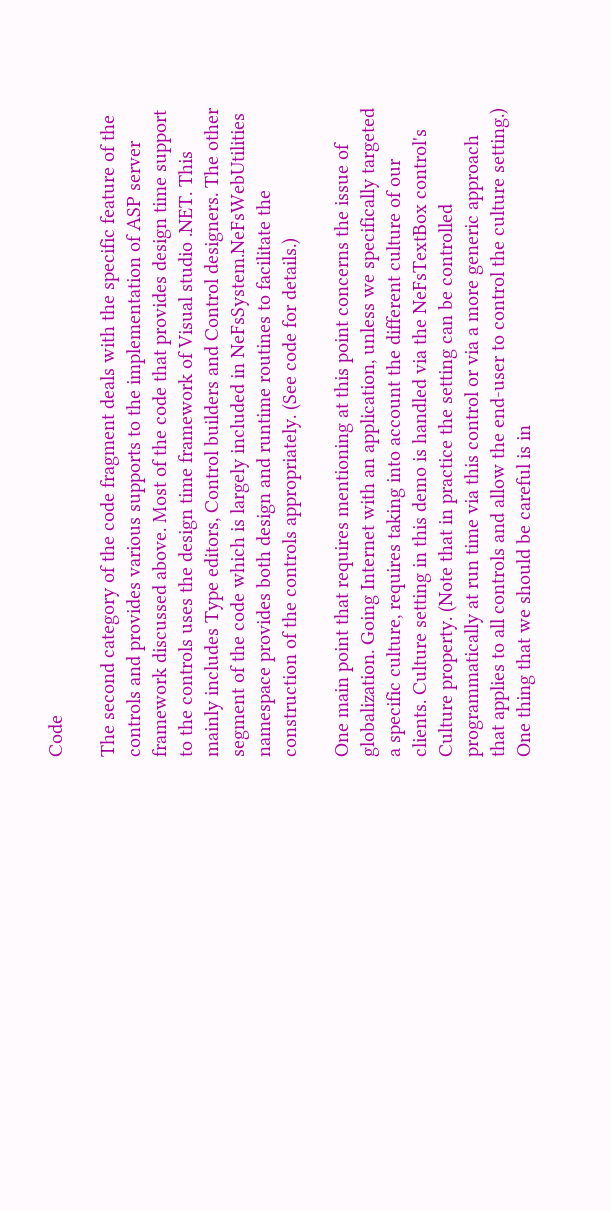Code

The second category of the code fragment deals with the specific feature of the controls and provides various supports to the implementation of ASP server framework discussed above. Most of the code that provides design time support to the controls uses the design time framework of Visual studio .NET. This mainly includes Type editors, Control builders and Control designers. The other segment of the code which is largely included in NeFsSystem.NeFsWebUtilities namespace provides both design and runtime routines to facilitate the construction of the controls appropriately. (See code for details.)

One main point that requires mentioning at this point concerns the issue of globalization. Going Internet with an application, unless we specifically targeted a specific culture, requires taking into account the different culture of our clients. Culture setting in this demo is handled via the NeFsTextBox control's Culture property. (Note that in practice the setting can be controlled programmatically at run time via this control or via a more generic approach that applies to all controls and allow the end-user to control the culture setting.)  One thing that we should be careful is in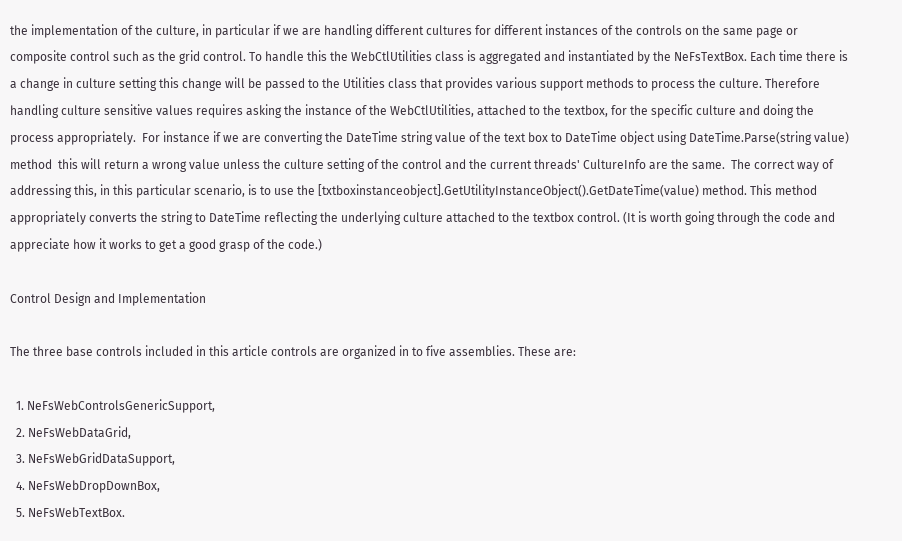the implementation of the culture, in particular if we are handling different cultures for different instances of the controls on the same page or composite control such as the grid control. To handle this the WebCtlUtilities class is aggregated and instantiated by the NeFsTextBox. Each time there is a change in culture setting this change will be passed to the Utilities class that provides various support methods to process the culture. Therefore handling culture sensitive values requires asking the instance of the WebCtlUtilities, attached to the textbox, for the specific culture and doing the process appropriately.  For instance if we are converting the DateTime string value of the text box to DateTime object using DateTime.Parse(string value) method  this will return a wrong value unless the culture setting of the control and the current threads' CultureInfo are the same.  The correct way of addressing this, in this particular scenario, is to use the [txtboxinstanceobject].GetUtilityInstanceObject().GetDateTime(value) method. This method appropriately converts the string to DateTime reflecting the underlying culture attached to the textbox control. (It is worth going through the code and appreciate how it works to get a good grasp of the code.)

Control Design and Implementation

The three base controls included in this article controls are organized in to five assemblies. These are:

  1. NeFsWebControlsGenericSupport,
  2. NeFsWebDataGrid,
  3. NeFsWebGridDataSupport,
  4. NeFsWebDropDownBox,
  5. NeFsWebTextBox.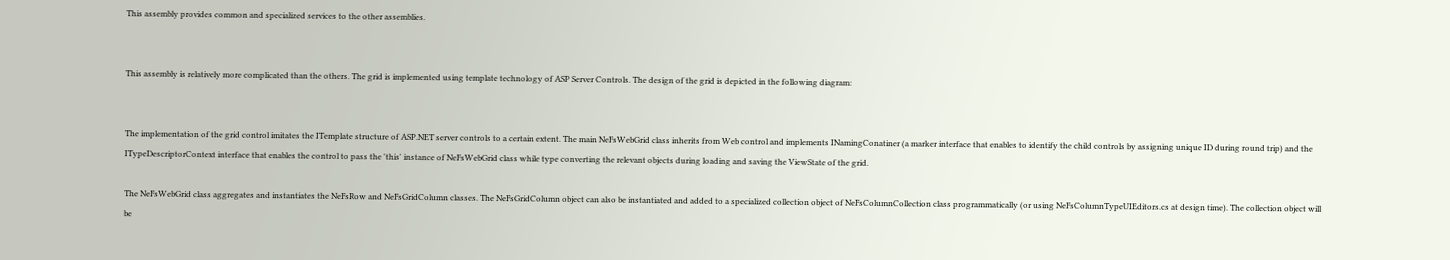This assembly provides common and specialized services to the other assemblies.


This assembly is relatively more complicated than the others. The grid is implemented using template technology of ASP Server Controls. The design of the grid is depicted in the following diagram:


The implementation of the grid control imitates the ITemplate structure of ASP.NET server controls to a certain extent. The main NeFsWebGrid class inherits from Web control and implements INamingConatiner (a marker interface that enables to identify the child controls by assigning unique ID during round trip) and the ITypeDescriptorContext interface that enables the control to pass the 'this' instance of NeFsWebGrid class while type converting the relevant objects during loading and saving the ViewState of the grid.

The NeFsWebGrid class aggregates and instantiates the NeFsRow and NeFsGridColumn classes. The NeFsGridColumn object can also be instantiated and added to a specialized collection object of NeFsColumnCollection class programmatically (or using NeFsColumnTypeUIEditors.cs at design time). The collection object will be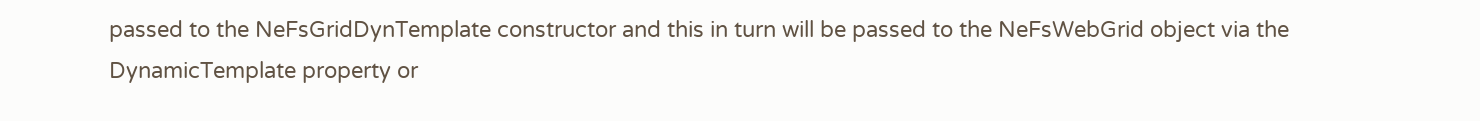passed to the NeFsGridDynTemplate constructor and this in turn will be passed to the NeFsWebGrid object via the DynamicTemplate property or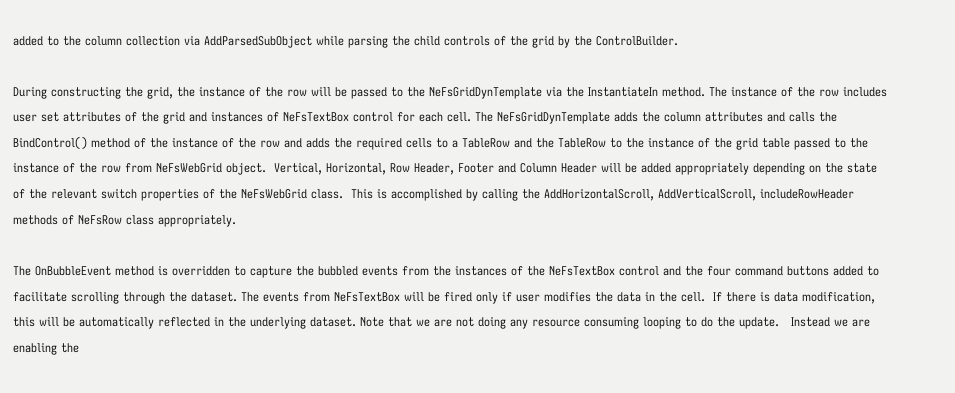added to the column collection via AddParsedSubObject while parsing the child controls of the grid by the ControlBuilder.

During constructing the grid, the instance of the row will be passed to the NeFsGridDynTemplate via the InstantiateIn method. The instance of the row includes user set attributes of the grid and instances of NeFsTextBox control for each cell. The NeFsGridDynTemplate adds the column attributes and calls the BindControl() method of the instance of the row and adds the required cells to a TableRow and the TableRow to the instance of the grid table passed to the instance of the row from NeFsWebGrid object.  Vertical, Horizontal, Row Header, Footer and Column Header will be added appropriately depending on the state of the relevant switch properties of the NeFsWebGrid class.  This is accomplished by calling the AddHorizontalScroll, AddVerticalScroll, includeRowHeader methods of NeFsRow class appropriately.

The OnBubbleEvent method is overridden to capture the bubbled events from the instances of the NeFsTextBox control and the four command buttons added to facilitate scrolling through the dataset. The events from NeFsTextBox will be fired only if user modifies the data in the cell.  If there is data modification, this will be automatically reflected in the underlying dataset. Note that we are not doing any resource consuming looping to do the update.   Instead we are enabling the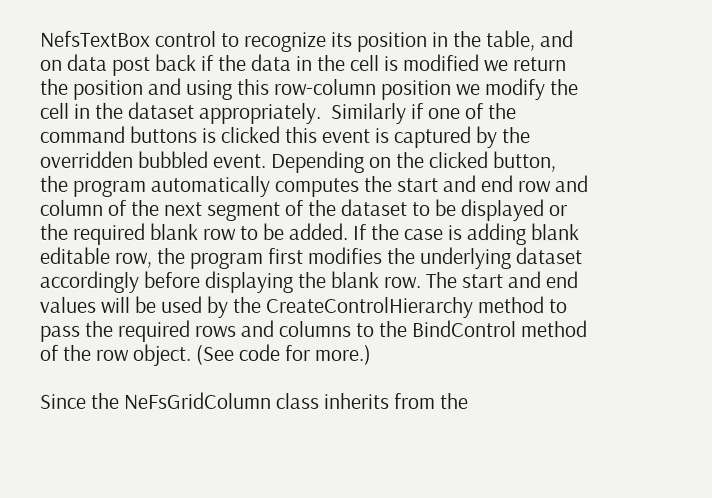NefsTextBox control to recognize its position in the table, and on data post back if the data in the cell is modified we return the position and using this row-column position we modify the cell in the dataset appropriately.  Similarly if one of the command buttons is clicked this event is captured by the overridden bubbled event. Depending on the clicked button, the program automatically computes the start and end row and column of the next segment of the dataset to be displayed or the required blank row to be added. If the case is adding blank editable row, the program first modifies the underlying dataset accordingly before displaying the blank row. The start and end values will be used by the CreateControlHierarchy method to pass the required rows and columns to the BindControl method of the row object. (See code for more.)

Since the NeFsGridColumn class inherits from the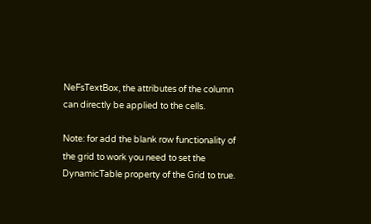NeFsTextBox, the attributes of the column can directly be applied to the cells.

Note: for add the blank row functionality of the grid to work you need to set the DynamicTable property of the Grid to true.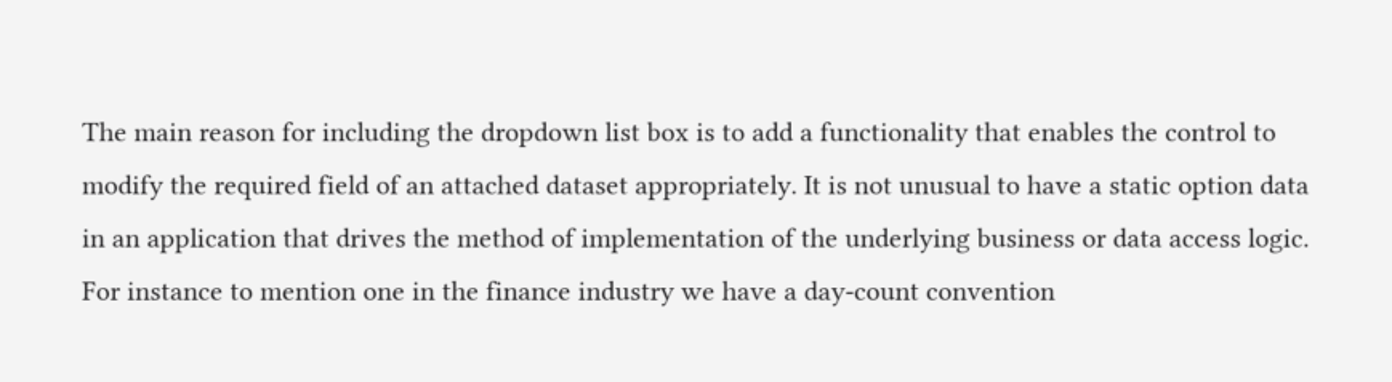The main reason for including the dropdown list box is to add a functionality that enables the control to modify the required field of an attached dataset appropriately. It is not unusual to have a static option data in an application that drives the method of implementation of the underlying business or data access logic. For instance to mention one in the finance industry we have a day-count convention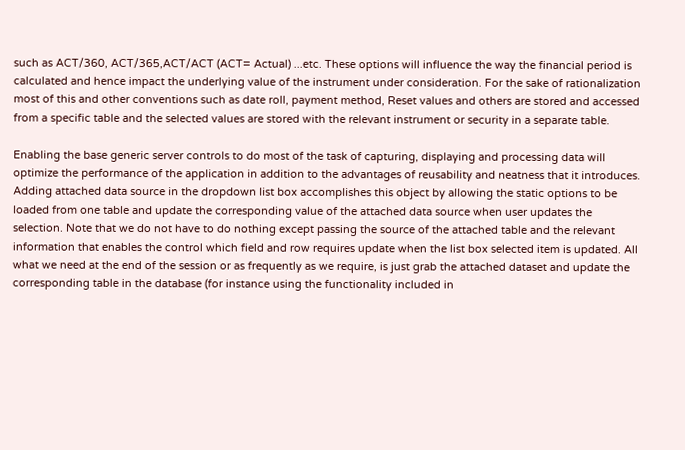such as ACT/360, ACT/365,ACT/ACT (ACT= Actual) ...etc. These options will influence the way the financial period is calculated and hence impact the underlying value of the instrument under consideration. For the sake of rationalization most of this and other conventions such as date roll, payment method, Reset values and others are stored and accessed from a specific table and the selected values are stored with the relevant instrument or security in a separate table.

Enabling the base generic server controls to do most of the task of capturing, displaying and processing data will optimize the performance of the application in addition to the advantages of reusability and neatness that it introduces. Adding attached data source in the dropdown list box accomplishes this object by allowing the static options to be loaded from one table and update the corresponding value of the attached data source when user updates the selection. Note that we do not have to do nothing except passing the source of the attached table and the relevant information that enables the control which field and row requires update when the list box selected item is updated. All what we need at the end of the session or as frequently as we require, is just grab the attached dataset and update the corresponding table in the database (for instance using the functionality included in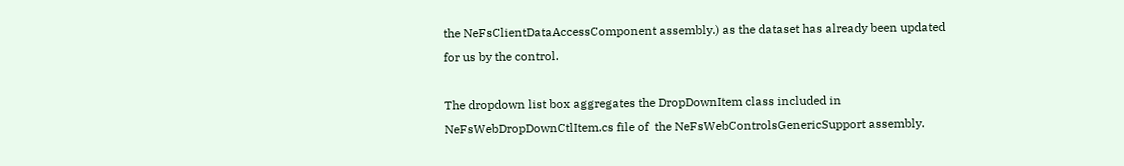the NeFsClientDataAccessComponent assembly.) as the dataset has already been updated for us by the control.

The dropdown list box aggregates the DropDownItem class included in  NeFsWebDropDownCtlItem.cs file of  the NeFsWebControlsGenericSupport assembly.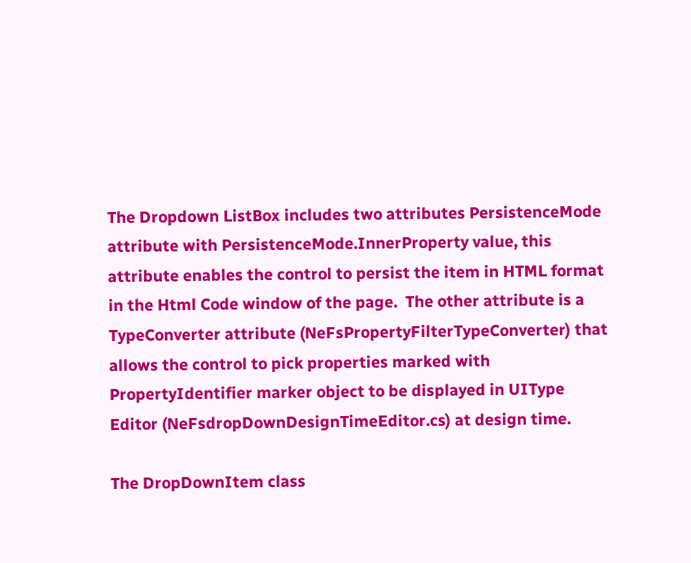The Dropdown ListBox includes two attributes PersistenceMode attribute with PersistenceMode.InnerProperty value, this attribute enables the control to persist the item in HTML format in the Html Code window of the page.  The other attribute is a TypeConverter attribute (NeFsPropertyFilterTypeConverter) that allows the control to pick properties marked with PropertyIdentifier marker object to be displayed in UIType Editor (NeFsdropDownDesignTimeEditor.cs) at design time.

The DropDownItem class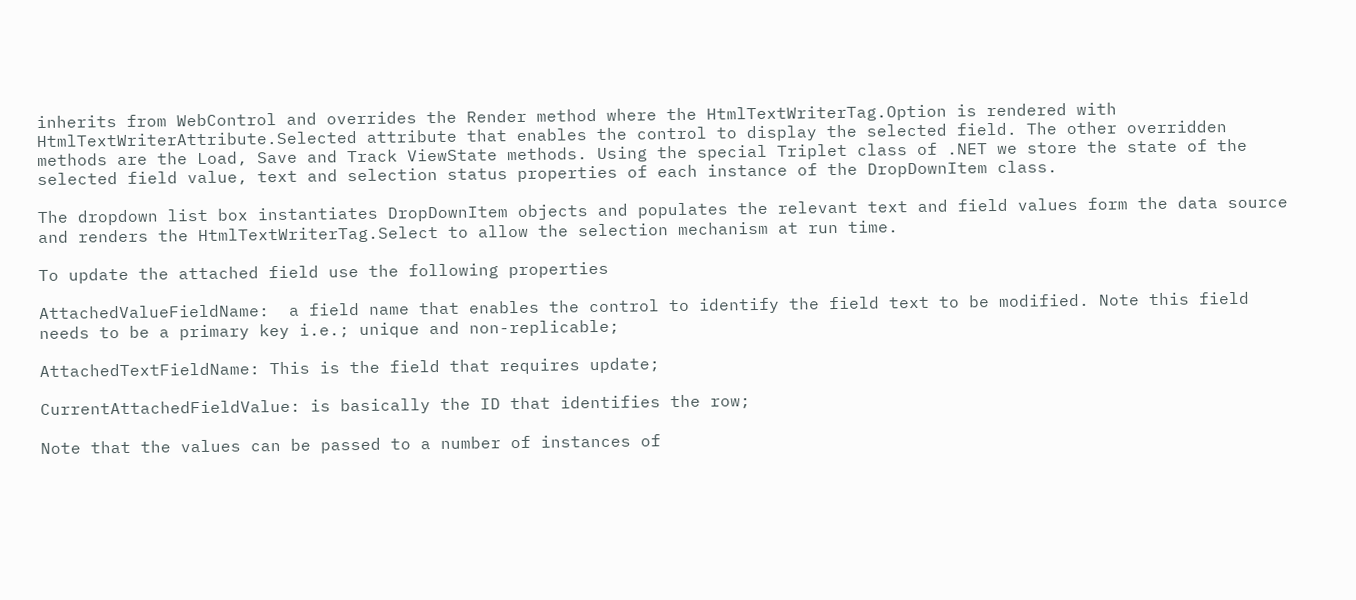inherits from WebControl and overrides the Render method where the HtmlTextWriterTag.Option is rendered with HtmlTextWriterAttribute.Selected attribute that enables the control to display the selected field. The other overridden methods are the Load, Save and Track ViewState methods. Using the special Triplet class of .NET we store the state of the selected field value, text and selection status properties of each instance of the DropDownItem class.

The dropdown list box instantiates DropDownItem objects and populates the relevant text and field values form the data source and renders the HtmlTextWriterTag.Select to allow the selection mechanism at run time.

To update the attached field use the following properties

AttachedValueFieldName:  a field name that enables the control to identify the field text to be modified. Note this field needs to be a primary key i.e.; unique and non-replicable;

AttachedTextFieldName: This is the field that requires update;

CurrentAttachedFieldValue: is basically the ID that identifies the row;

Note that the values can be passed to a number of instances of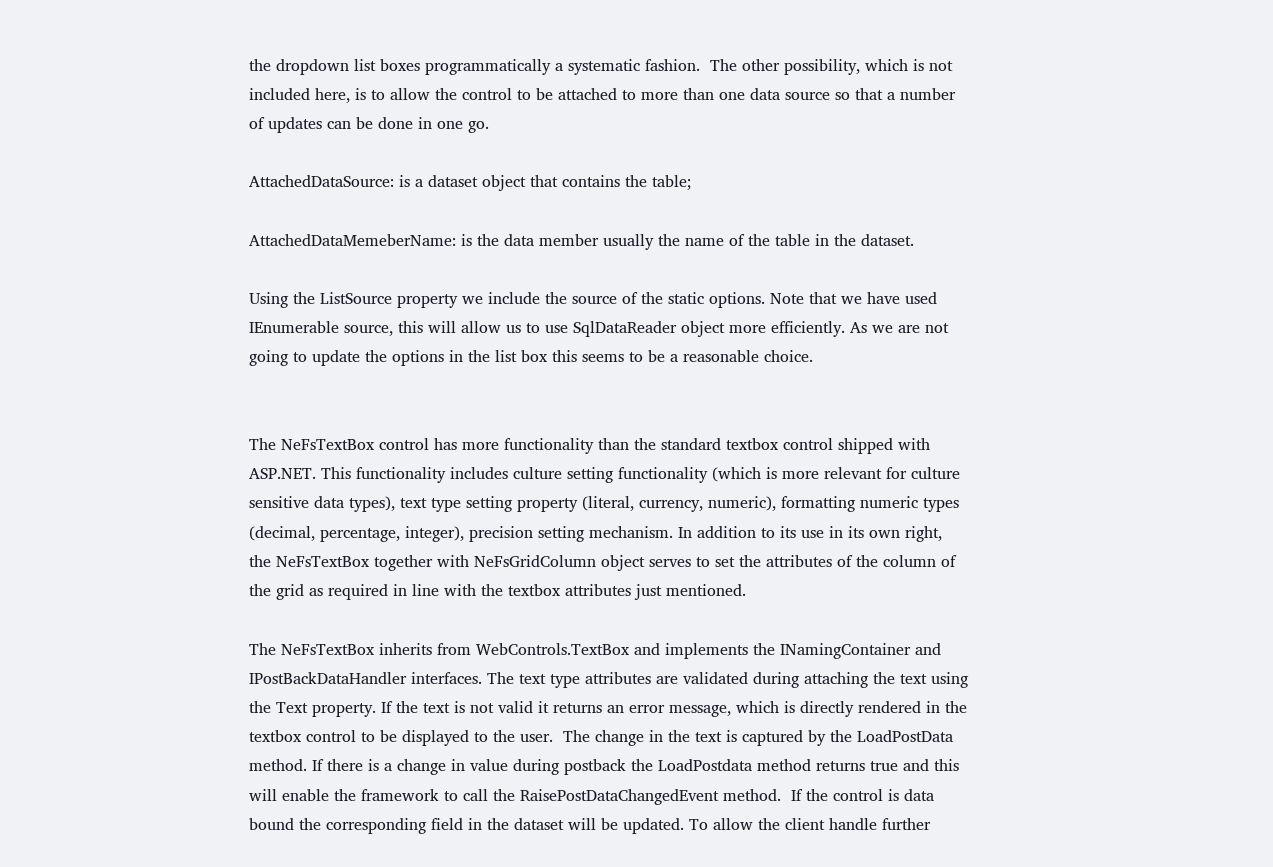the dropdown list boxes programmatically a systematic fashion.  The other possibility, which is not included here, is to allow the control to be attached to more than one data source so that a number of updates can be done in one go.

AttachedDataSource: is a dataset object that contains the table;

AttachedDataMemeberName: is the data member usually the name of the table in the dataset.

Using the ListSource property we include the source of the static options. Note that we have used IEnumerable source, this will allow us to use SqlDataReader object more efficiently. As we are not going to update the options in the list box this seems to be a reasonable choice.


The NeFsTextBox control has more functionality than the standard textbox control shipped with ASP.NET. This functionality includes culture setting functionality (which is more relevant for culture sensitive data types), text type setting property (literal, currency, numeric), formatting numeric types (decimal, percentage, integer), precision setting mechanism. In addition to its use in its own right, the NeFsTextBox together with NeFsGridColumn object serves to set the attributes of the column of the grid as required in line with the textbox attributes just mentioned.

The NeFsTextBox inherits from WebControls.TextBox and implements the INamingContainer and IPostBackDataHandler interfaces. The text type attributes are validated during attaching the text using the Text property. If the text is not valid it returns an error message, which is directly rendered in the textbox control to be displayed to the user.  The change in the text is captured by the LoadPostData method. If there is a change in value during postback the LoadPostdata method returns true and this will enable the framework to call the RaisePostDataChangedEvent method.  If the control is data bound the corresponding field in the dataset will be updated. To allow the client handle further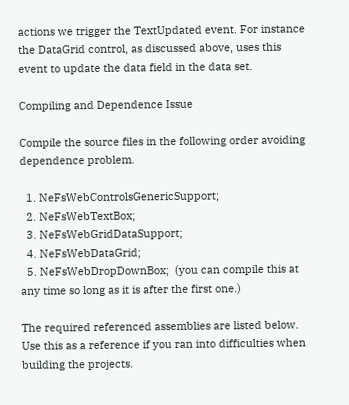actions we trigger the TextUpdated event. For instance the DataGrid control, as discussed above, uses this event to update the data field in the data set.

Compiling and Dependence Issue

Compile the source files in the following order avoiding dependence problem.

  1. NeFsWebControlsGenericSupport;
  2. NeFsWebTextBox;
  3. NeFsWebGridDataSupport;
  4. NeFsWebDataGrid;
  5. NeFsWebDropDownBox;  (you can compile this at any time so long as it is after the first one.)

The required referenced assemblies are listed below. Use this as a reference if you ran into difficulties when building the projects.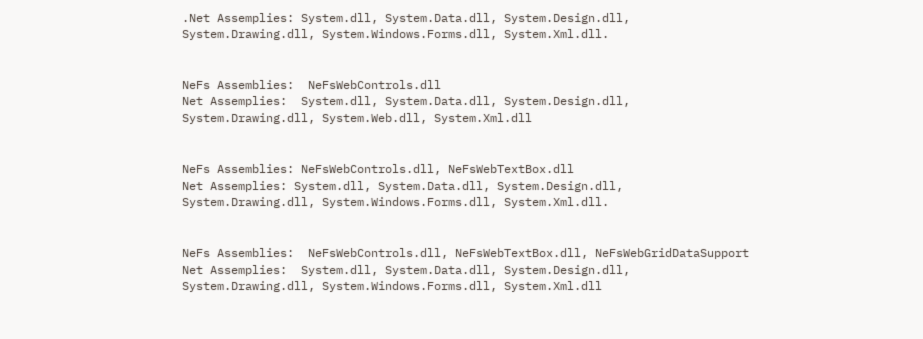.Net Assemplies: System.dll, System.Data.dll, System.Design.dll, System.Drawing.dll, System.Windows.Forms.dll, System.Xml.dll.


NeFs Assemblies:  NeFsWebControls.dll
Net Assemplies:  System.dll, System.Data.dll, System.Design.dll, System.Drawing.dll, System.Web.dll, System.Xml.dll


NeFs Assemblies: NeFsWebControls.dll, NeFsWebTextBox.dll
Net Assemplies: System.dll, System.Data.dll, System.Design.dll, System.Drawing.dll, System.Windows.Forms.dll, System.Xml.dll.


NeFs Assemblies:  NeFsWebControls.dll, NeFsWebTextBox.dll, NeFsWebGridDataSupport
Net Assemplies:  System.dll, System.Data.dll, System.Design.dll, System.Drawing.dll, System.Windows.Forms.dll, System.Xml.dll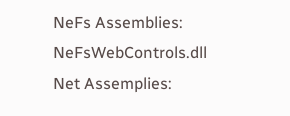NeFs Assemblies:  NeFsWebControls.dll
Net Assemplies: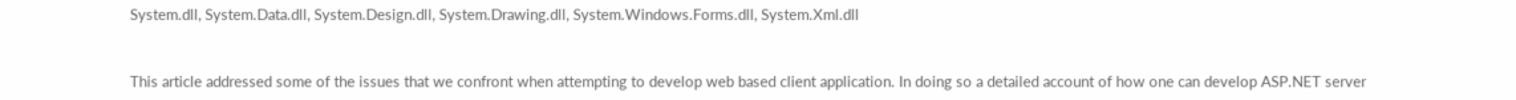System.dll, System.Data.dll, System.Design.dll, System.Drawing.dll, System.Windows.Forms.dll, System.Xml.dll


This article addressed some of the issues that we confront when attempting to develop web based client application. In doing so a detailed account of how one can develop ASP.NET server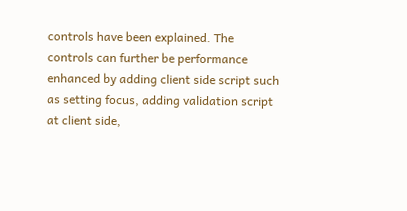controls have been explained. The controls can further be performance enhanced by adding client side script such as setting focus, adding validation script at client side,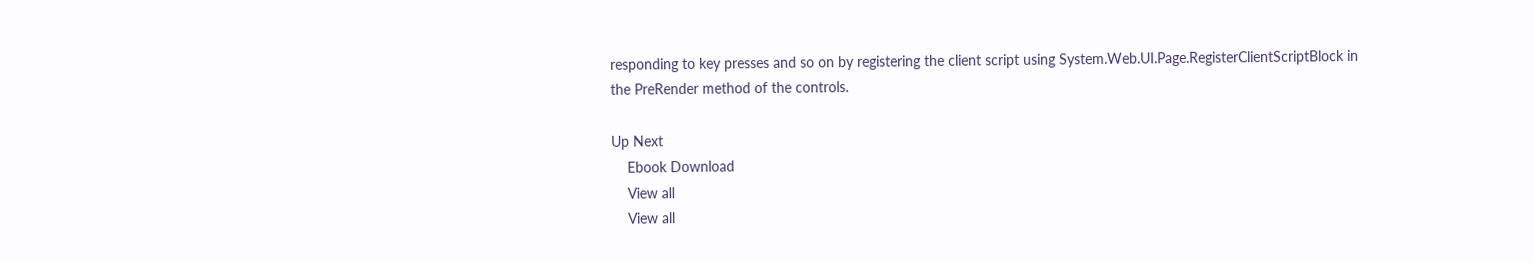responding to key presses and so on by registering the client script using System.Web.UI.Page.RegisterClientScriptBlock in the PreRender method of the controls.

Up Next
    Ebook Download
    View all
    View all